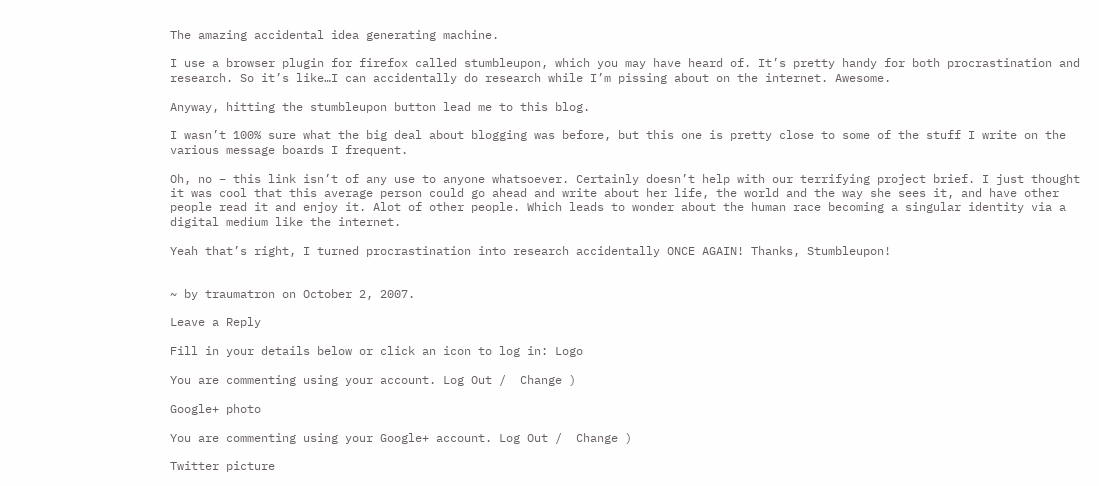The amazing accidental idea generating machine.

I use a browser plugin for firefox called stumbleupon, which you may have heard of. It’s pretty handy for both procrastination and research. So it’s like…I can accidentally do research while I’m pissing about on the internet. Awesome.

Anyway, hitting the stumbleupon button lead me to this blog.

I wasn’t 100% sure what the big deal about blogging was before, but this one is pretty close to some of the stuff I write on the various message boards I frequent.

Oh, no – this link isn’t of any use to anyone whatsoever. Certainly doesn’t help with our terrifying project brief. I just thought it was cool that this average person could go ahead and write about her life, the world and the way she sees it, and have other people read it and enjoy it. Alot of other people. Which leads to wonder about the human race becoming a singular identity via a digital medium like the internet.

Yeah that’s right, I turned procrastination into research accidentally ONCE AGAIN! Thanks, Stumbleupon!


~ by traumatron on October 2, 2007.

Leave a Reply

Fill in your details below or click an icon to log in: Logo

You are commenting using your account. Log Out /  Change )

Google+ photo

You are commenting using your Google+ account. Log Out /  Change )

Twitter picture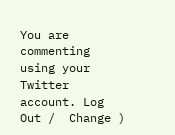You are commenting using your Twitter account. Log Out /  Change )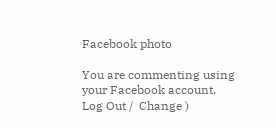Facebook photo

You are commenting using your Facebook account. Log Out /  Change )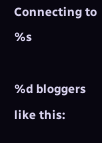Connecting to %s

%d bloggers like this: